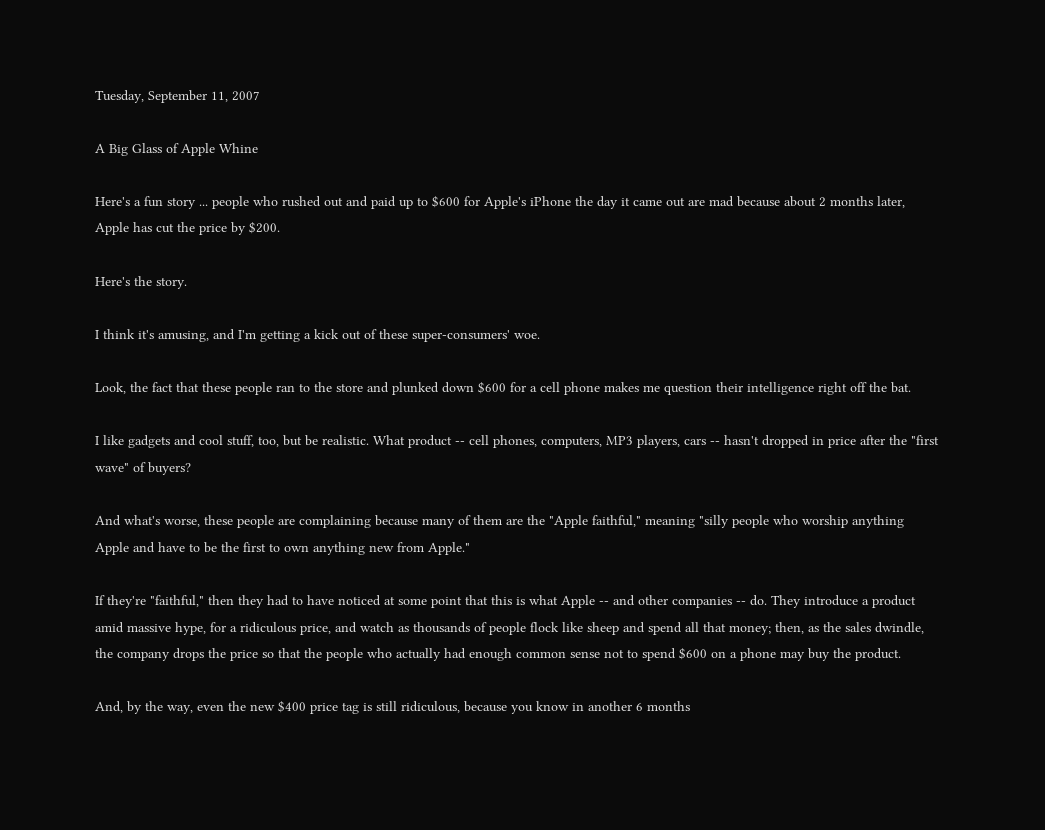Tuesday, September 11, 2007

A Big Glass of Apple Whine

Here's a fun story ... people who rushed out and paid up to $600 for Apple's iPhone the day it came out are mad because about 2 months later, Apple has cut the price by $200.

Here's the story.

I think it's amusing, and I'm getting a kick out of these super-consumers' woe.

Look, the fact that these people ran to the store and plunked down $600 for a cell phone makes me question their intelligence right off the bat.

I like gadgets and cool stuff, too, but be realistic. What product -- cell phones, computers, MP3 players, cars -- hasn't dropped in price after the "first wave" of buyers?

And what's worse, these people are complaining because many of them are the "Apple faithful," meaning "silly people who worship anything Apple and have to be the first to own anything new from Apple."

If they're "faithful," then they had to have noticed at some point that this is what Apple -- and other companies -- do. They introduce a product amid massive hype, for a ridiculous price, and watch as thousands of people flock like sheep and spend all that money; then, as the sales dwindle, the company drops the price so that the people who actually had enough common sense not to spend $600 on a phone may buy the product.

And, by the way, even the new $400 price tag is still ridiculous, because you know in another 6 months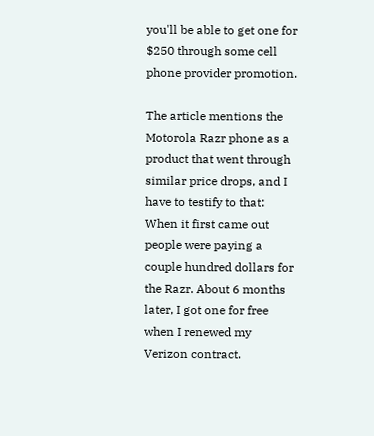you'll be able to get one for $250 through some cell phone provider promotion.

The article mentions the Motorola Razr phone as a product that went through similar price drops, and I have to testify to that: When it first came out people were paying a couple hundred dollars for the Razr. About 6 months later, I got one for free when I renewed my Verizon contract.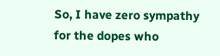So, I have zero sympathy for the dopes who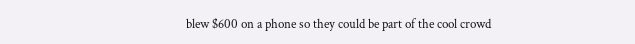blew $600 on a phone so they could be part of the cool crowd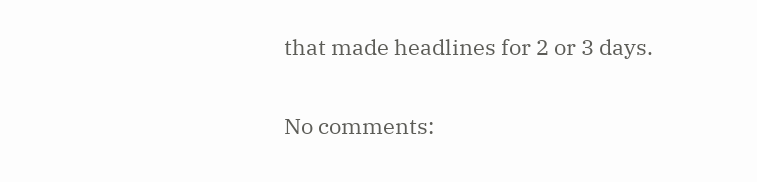that made headlines for 2 or 3 days.

No comments: